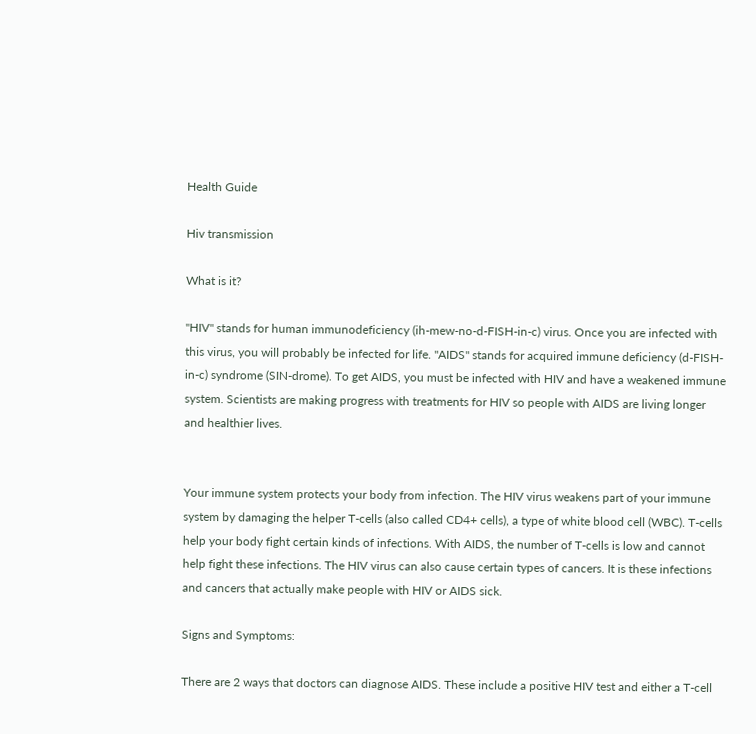Health Guide

Hiv transmission

What is it?

"HIV" stands for human immunodeficiency (ih-mew-no-d-FISH-in-c) virus. Once you are infected with this virus, you will probably be infected for life. "AIDS" stands for acquired immune deficiency (d-FISH-in-c) syndrome (SIN-drome). To get AIDS, you must be infected with HIV and have a weakened immune system. Scientists are making progress with treatments for HIV so people with AIDS are living longer and healthier lives.


Your immune system protects your body from infection. The HIV virus weakens part of your immune system by damaging the helper T-cells (also called CD4+ cells), a type of white blood cell (WBC). T-cells help your body fight certain kinds of infections. With AIDS, the number of T-cells is low and cannot help fight these infections. The HIV virus can also cause certain types of cancers. It is these infections and cancers that actually make people with HIV or AIDS sick.

Signs and Symptoms:

There are 2 ways that doctors can diagnose AIDS. These include a positive HIV test and either a T-cell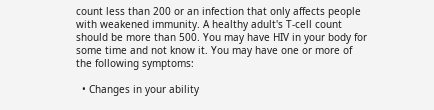count less than 200 or an infection that only affects people with weakened immunity. A healthy adult's T-cell count should be more than 500. You may have HIV in your body for some time and not know it. You may have one or more of the following symptoms:

  • Changes in your ability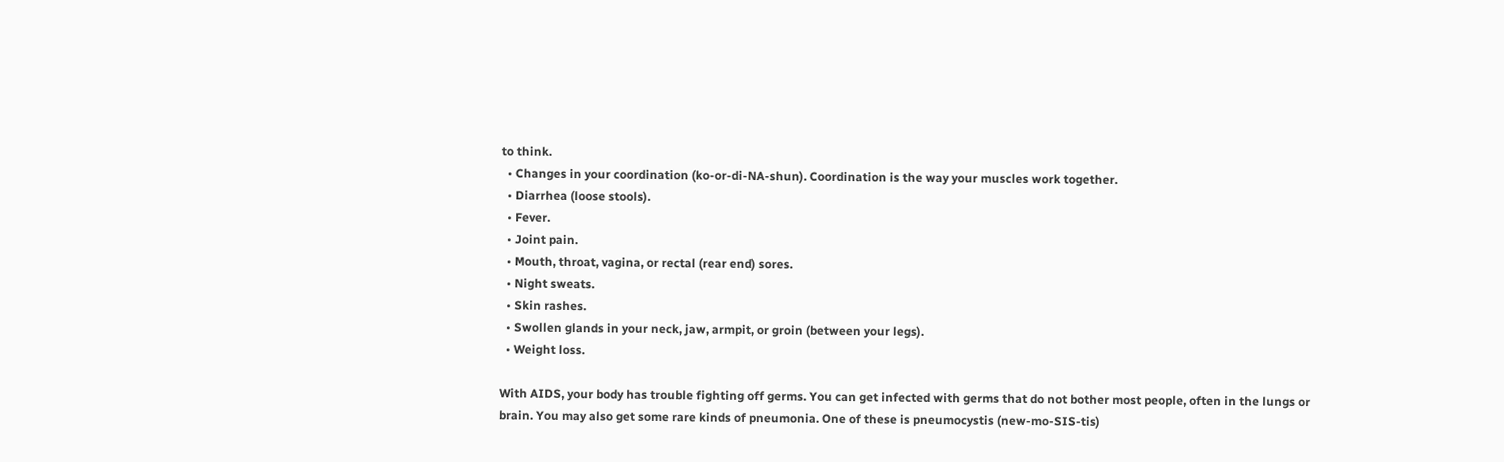to think.
  • Changes in your coordination (ko-or-di-NA-shun). Coordination is the way your muscles work together.
  • Diarrhea (loose stools).
  • Fever.
  • Joint pain.
  • Mouth, throat, vagina, or rectal (rear end) sores.
  • Night sweats.
  • Skin rashes.
  • Swollen glands in your neck, jaw, armpit, or groin (between your legs).
  • Weight loss.

With AIDS, your body has trouble fighting off germs. You can get infected with germs that do not bother most people, often in the lungs or brain. You may also get some rare kinds of pneumonia. One of these is pneumocystis (new-mo-SIS-tis)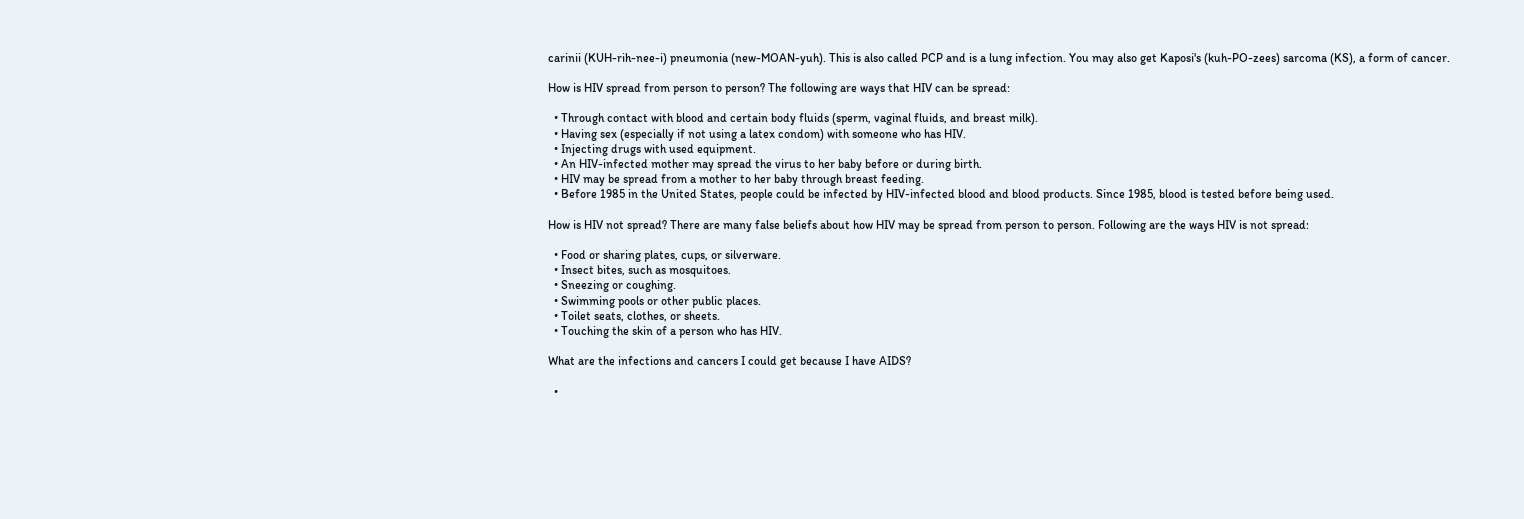carinii (KUH-rih-nee-i) pneumonia (new-MOAN-yuh). This is also called PCP and is a lung infection. You may also get Kaposi's (kuh-PO-zees) sarcoma (KS), a form of cancer.

How is HIV spread from person to person? The following are ways that HIV can be spread:

  • Through contact with blood and certain body fluids (sperm, vaginal fluids, and breast milk).
  • Having sex (especially if not using a latex condom) with someone who has HIV.
  • Injecting drugs with used equipment.
  • An HIV-infected mother may spread the virus to her baby before or during birth.
  • HIV may be spread from a mother to her baby through breast feeding.
  • Before 1985 in the United States, people could be infected by HIV-infected blood and blood products. Since 1985, blood is tested before being used.

How is HIV not spread? There are many false beliefs about how HIV may be spread from person to person. Following are the ways HIV is not spread:

  • Food or sharing plates, cups, or silverware.
  • Insect bites, such as mosquitoes.
  • Sneezing or coughing.
  • Swimming pools or other public places.
  • Toilet seats, clothes, or sheets.
  • Touching the skin of a person who has HIV.

What are the infections and cancers I could get because I have AIDS?

  •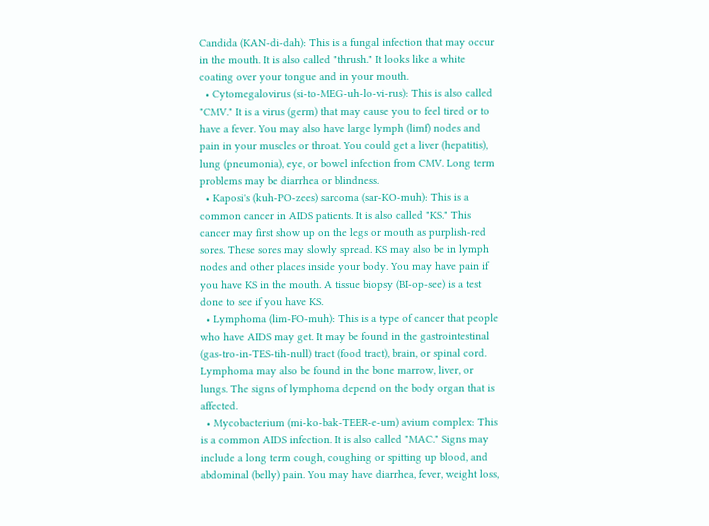Candida (KAN-di-dah): This is a fungal infection that may occur in the mouth. It is also called "thrush." It looks like a white coating over your tongue and in your mouth.
  • Cytomegalovirus (si-to-MEG-uh-lo-vi-rus): This is also called "CMV." It is a virus (germ) that may cause you to feel tired or to have a fever. You may also have large lymph (limf) nodes and pain in your muscles or throat. You could get a liver (hepatitis), lung (pneumonia), eye, or bowel infection from CMV. Long term problems may be diarrhea or blindness.
  • Kaposi's (kuh-PO-zees) sarcoma (sar-KO-muh): This is a common cancer in AIDS patients. It is also called "KS." This cancer may first show up on the legs or mouth as purplish-red sores. These sores may slowly spread. KS may also be in lymph nodes and other places inside your body. You may have pain if you have KS in the mouth. A tissue biopsy (BI-op-see) is a test done to see if you have KS.
  • Lymphoma (lim-FO-muh): This is a type of cancer that people who have AIDS may get. It may be found in the gastrointestinal (gas-tro-in-TES-tih-null) tract (food tract), brain, or spinal cord. Lymphoma may also be found in the bone marrow, liver, or lungs. The signs of lymphoma depend on the body organ that is affected.
  • Mycobacterium (mi-ko-bak-TEER-e-um) avium complex: This is a common AIDS infection. It is also called "MAC." Signs may include a long term cough, coughing or spitting up blood, and abdominal (belly) pain. You may have diarrhea, fever, weight loss,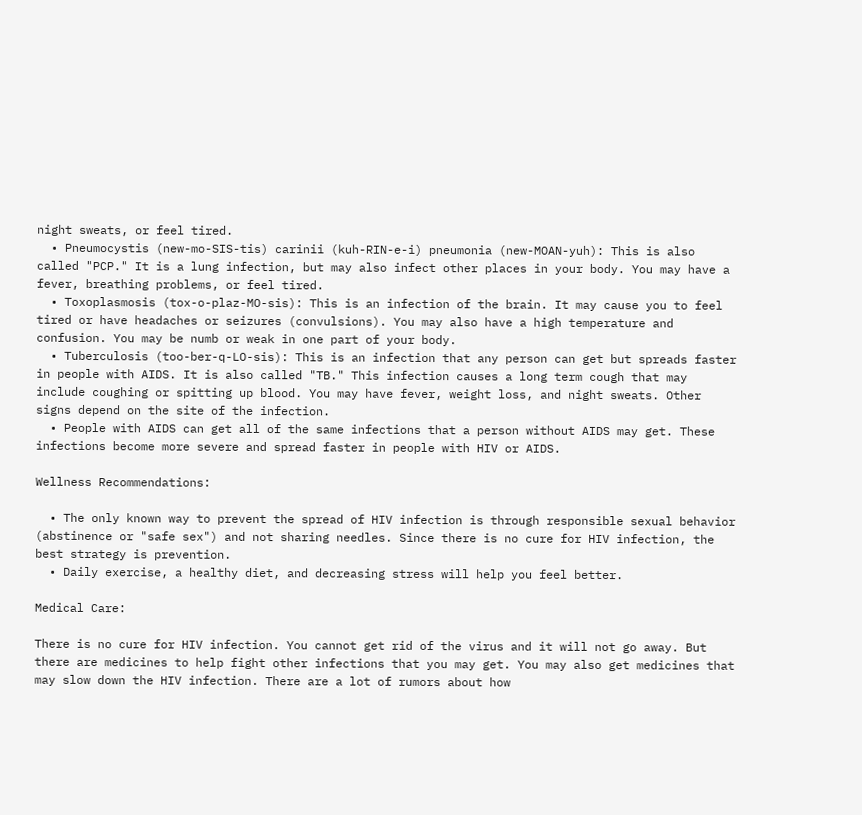night sweats, or feel tired.
  • Pneumocystis (new-mo-SIS-tis) carinii (kuh-RIN-e-i) pneumonia (new-MOAN-yuh): This is also called "PCP." It is a lung infection, but may also infect other places in your body. You may have a fever, breathing problems, or feel tired.
  • Toxoplasmosis (tox-o-plaz-MO-sis): This is an infection of the brain. It may cause you to feel tired or have headaches or seizures (convulsions). You may also have a high temperature and confusion. You may be numb or weak in one part of your body.
  • Tuberculosis (too-ber-q-LO-sis): This is an infection that any person can get but spreads faster in people with AIDS. It is also called "TB." This infection causes a long term cough that may include coughing or spitting up blood. You may have fever, weight loss, and night sweats. Other signs depend on the site of the infection.
  • People with AIDS can get all of the same infections that a person without AIDS may get. These infections become more severe and spread faster in people with HIV or AIDS.

Wellness Recommendations:

  • The only known way to prevent the spread of HIV infection is through responsible sexual behavior (abstinence or "safe sex") and not sharing needles. Since there is no cure for HIV infection, the best strategy is prevention.
  • Daily exercise, a healthy diet, and decreasing stress will help you feel better.

Medical Care:

There is no cure for HIV infection. You cannot get rid of the virus and it will not go away. But there are medicines to help fight other infections that you may get. You may also get medicines that may slow down the HIV infection. There are a lot of rumors about how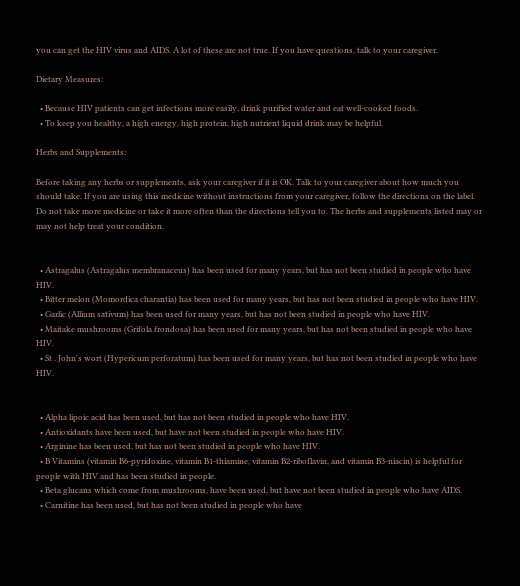you can get the HIV virus and AIDS. A lot of these are not true. If you have questions, talk to your caregiver.

Dietary Measures:

  • Because HIV patients can get infections more easily, drink purified water and eat well-cooked foods.
  • To keep you healthy, a high energy, high protein, high nutrient liquid drink may be helpful.

Herbs and Supplements:

Before taking any herbs or supplements, ask your caregiver if it is OK. Talk to your caregiver about how much you should take. If you are using this medicine without instructions from your caregiver, follow the directions on the label. Do not take more medicine or take it more often than the directions tell you to. The herbs and supplements listed may or may not help treat your condition.


  • Astragalus (Astragalus membranaceus) has been used for many years, but has not been studied in people who have HIV.
  • Bitter melon (Momordica charantia) has been used for many years, but has not been studied in people who have HIV.
  • Garlic (Allium sativum) has been used for many years, but has not been studied in people who have HIV.
  • Maitake mushrooms (Grifola frondosa) has been used for many years, but has not been studied in people who have HIV.
  • St . John's wort (Hypericum perforatum) has been used for many years, but has not been studied in people who have HIV.


  • Alpha lipoic acid has been used, but has not been studied in people who have HIV.
  • Antioxidants have been used, but have not been studied in people who have HIV.
  • Arginine has been used, but has not been studied in people who have HIV.
  • B Vitamins (vitamin B6-pyridoxine, vitamin B1-thiamine, vitamin B2-riboflavin, and vitamin B3-niacin) is helpful for people with HIV and has been studied in people.
  • Beta glucans which come from mushrooms, have been used, but have not been studied in people who have AIDS.
  • Carnitine has been used, but has not been studied in people who have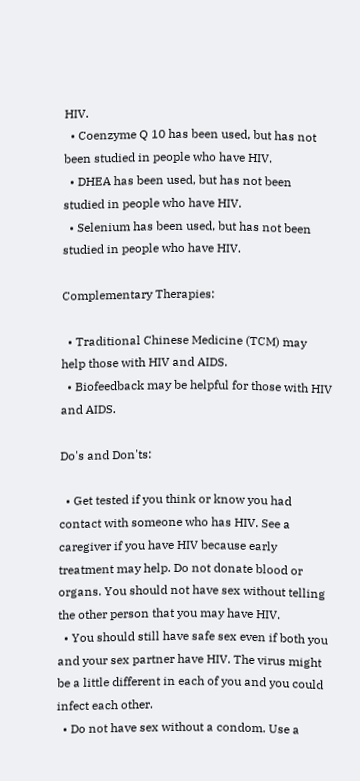HIV.
  • Coenzyme Q 10 has been used, but has not been studied in people who have HIV.
  • DHEA has been used, but has not been studied in people who have HIV.
  • Selenium has been used, but has not been studied in people who have HIV.

Complementary Therapies:

  • Traditional Chinese Medicine (TCM) may help those with HIV and AIDS.
  • Biofeedback may be helpful for those with HIV and AIDS.

Do's and Don'ts:

  • Get tested if you think or know you had contact with someone who has HIV. See a caregiver if you have HIV because early treatment may help. Do not donate blood or organs. You should not have sex without telling the other person that you may have HIV.
  • You should still have safe sex even if both you and your sex partner have HIV. The virus might be a little different in each of you and you could infect each other.
  • Do not have sex without a condom. Use a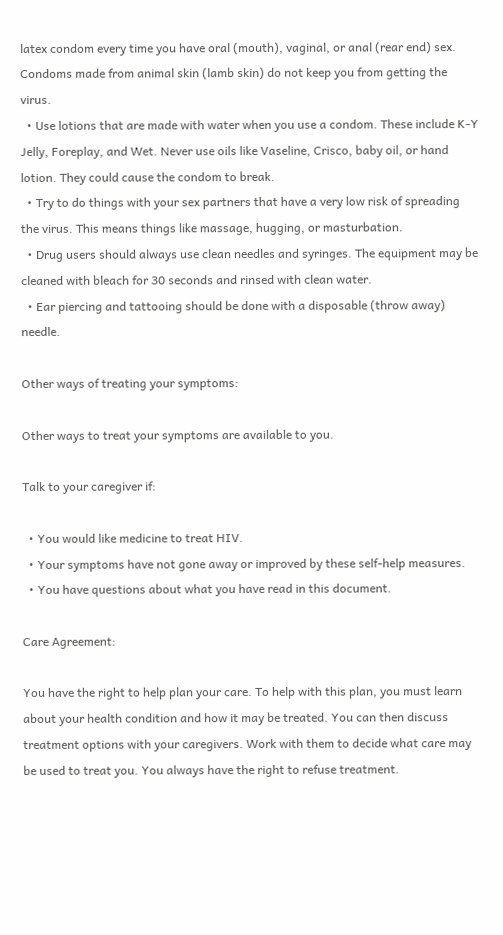latex condom every time you have oral (mouth), vaginal, or anal (rear end) sex. Condoms made from animal skin (lamb skin) do not keep you from getting the virus.
  • Use lotions that are made with water when you use a condom. These include K-Y Jelly, Foreplay, and Wet. Never use oils like Vaseline, Crisco, baby oil, or hand lotion. They could cause the condom to break.
  • Try to do things with your sex partners that have a very low risk of spreading the virus. This means things like massage, hugging, or masturbation.
  • Drug users should always use clean needles and syringes. The equipment may be cleaned with bleach for 30 seconds and rinsed with clean water.
  • Ear piercing and tattooing should be done with a disposable (throw away) needle.

Other ways of treating your symptoms:

Other ways to treat your symptoms are available to you.

Talk to your caregiver if:

  • You would like medicine to treat HIV.
  • Your symptoms have not gone away or improved by these self-help measures.
  • You have questions about what you have read in this document.

Care Agreement:

You have the right to help plan your care. To help with this plan, you must learn about your health condition and how it may be treated. You can then discuss treatment options with your caregivers. Work with them to decide what care may be used to treat you. You always have the right to refuse treatment.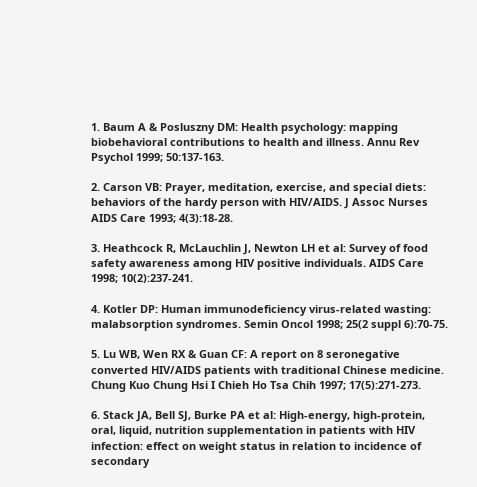1. Baum A & Posluszny DM: Health psychology: mapping biobehavioral contributions to health and illness. Annu Rev Psychol 1999; 50:137-163.

2. Carson VB: Prayer, meditation, exercise, and special diets: behaviors of the hardy person with HIV/AIDS. J Assoc Nurses AIDS Care 1993; 4(3):18-28.

3. Heathcock R, McLauchlin J, Newton LH et al: Survey of food safety awareness among HIV positive individuals. AIDS Care 1998; 10(2):237-241.

4. Kotler DP: Human immunodeficiency virus-related wasting: malabsorption syndromes. Semin Oncol 1998; 25(2 suppl 6):70-75.

5. Lu WB, Wen RX & Guan CF: A report on 8 seronegative converted HIV/AIDS patients with traditional Chinese medicine. Chung Kuo Chung Hsi I Chieh Ho Tsa Chih 1997; 17(5):271-273.

6. Stack JA, Bell SJ, Burke PA et al: High-energy, high-protein, oral, liquid, nutrition supplementation in patients with HIV infection: effect on weight status in relation to incidence of secondary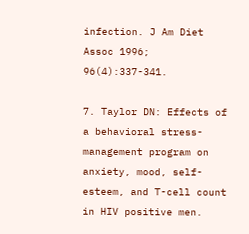infection. J Am Diet Assoc 1996; 96(4):337-341.

7. Taylor DN: Effects of a behavioral stress-management program on anxiety, mood, self-esteem, and T-cell count in HIV positive men.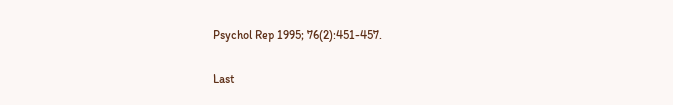Psychol Rep 1995; 76(2):451-457.

Last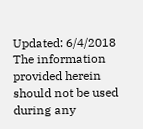Updated: 6/4/2018
The information provided herein should not be used during any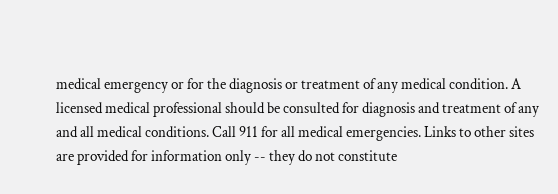medical emergency or for the diagnosis or treatment of any medical condition. A licensed medical professional should be consulted for diagnosis and treatment of any and all medical conditions. Call 911 for all medical emergencies. Links to other sites are provided for information only -- they do not constitute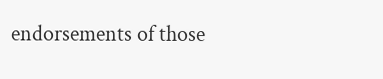endorsements of those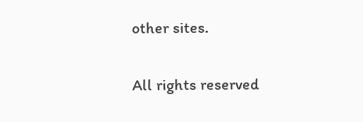other sites.

All rights reserved